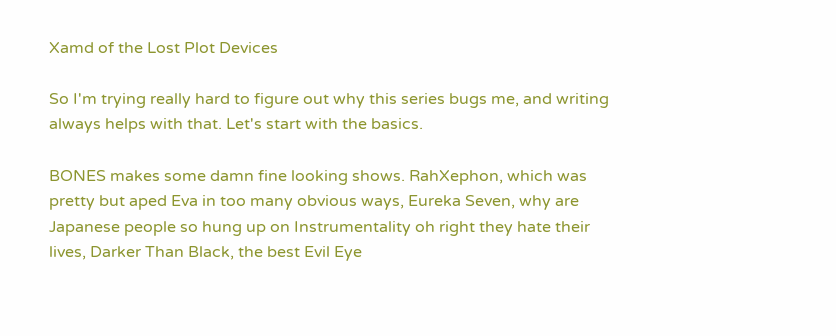Xamd of the Lost Plot Devices

So I'm trying really hard to figure out why this series bugs me, and writing always helps with that. Let's start with the basics.

BONES makes some damn fine looking shows. RahXephon, which was pretty but aped Eva in too many obvious ways, Eureka Seven, why are Japanese people so hung up on Instrumentality oh right they hate their lives, Darker Than Black, the best Evil Eye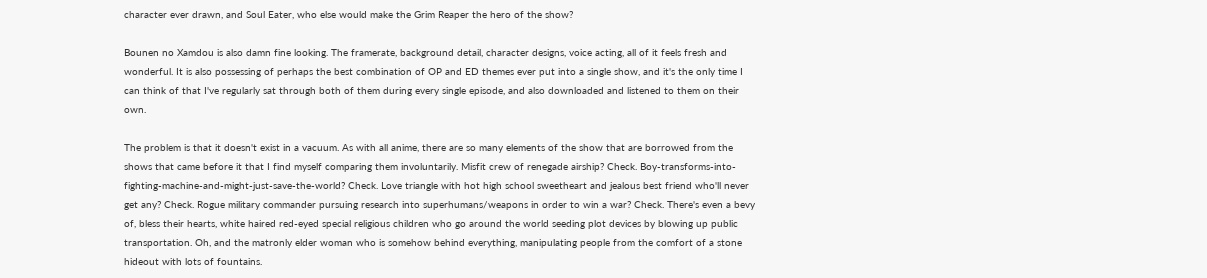character ever drawn, and Soul Eater, who else would make the Grim Reaper the hero of the show?

Bounen no Xamdou is also damn fine looking. The framerate, background detail, character designs, voice acting, all of it feels fresh and wonderful. It is also possessing of perhaps the best combination of OP and ED themes ever put into a single show, and it's the only time I can think of that I've regularly sat through both of them during every single episode, and also downloaded and listened to them on their own.

The problem is that it doesn't exist in a vacuum. As with all anime, there are so many elements of the show that are borrowed from the shows that came before it that I find myself comparing them involuntarily. Misfit crew of renegade airship? Check. Boy-transforms-into-fighting-machine-and-might-just-save-the-world? Check. Love triangle with hot high school sweetheart and jealous best friend who'll never get any? Check. Rogue military commander pursuing research into superhumans/weapons in order to win a war? Check. There's even a bevy of, bless their hearts, white haired red-eyed special religious children who go around the world seeding plot devices by blowing up public transportation. Oh, and the matronly elder woman who is somehow behind everything, manipulating people from the comfort of a stone hideout with lots of fountains.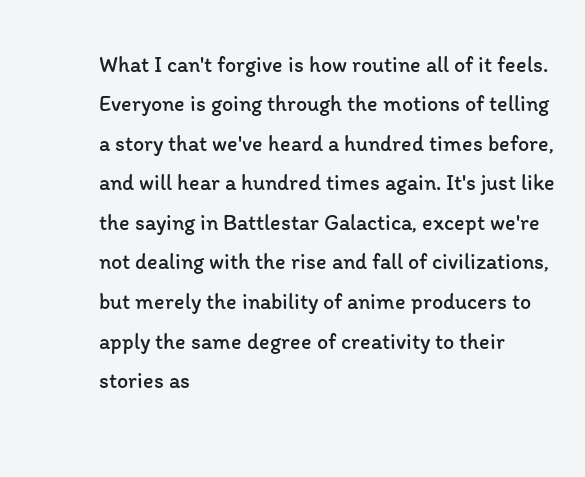What I can't forgive is how routine all of it feels. Everyone is going through the motions of telling a story that we've heard a hundred times before, and will hear a hundred times again. It's just like the saying in Battlestar Galactica, except we're not dealing with the rise and fall of civilizations, but merely the inability of anime producers to apply the same degree of creativity to their stories as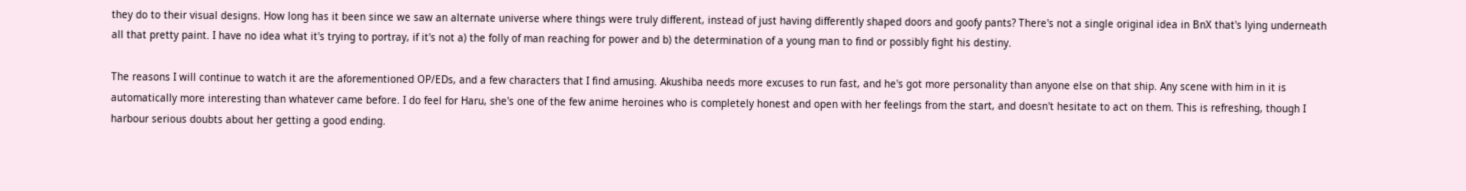they do to their visual designs. How long has it been since we saw an alternate universe where things were truly different, instead of just having differently shaped doors and goofy pants? There's not a single original idea in BnX that's lying underneath all that pretty paint. I have no idea what it's trying to portray, if it's not a) the folly of man reaching for power and b) the determination of a young man to find or possibly fight his destiny.

The reasons I will continue to watch it are the aforementioned OP/EDs, and a few characters that I find amusing. Akushiba needs more excuses to run fast, and he's got more personality than anyone else on that ship. Any scene with him in it is automatically more interesting than whatever came before. I do feel for Haru, she's one of the few anime heroines who is completely honest and open with her feelings from the start, and doesn't hesitate to act on them. This is refreshing, though I harbour serious doubts about her getting a good ending.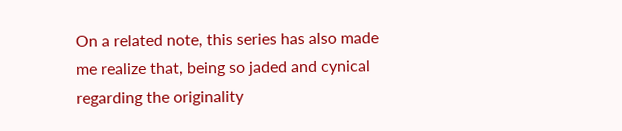On a related note, this series has also made me realize that, being so jaded and cynical regarding the originality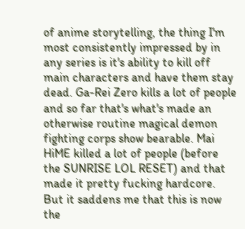of anime storytelling, the thing I'm most consistently impressed by in any series is it's ability to kill off main characters and have them stay dead. Ga-Rei Zero kills a lot of people and so far that's what's made an otherwise routine magical demon fighting corps show bearable. Mai HiME killed a lot of people (before the SUNRISE LOL RESET) and that made it pretty fucking hardcore. But it saddens me that this is now the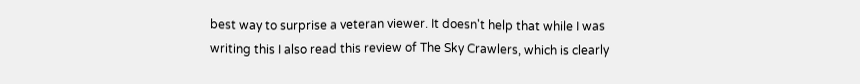best way to surprise a veteran viewer. It doesn't help that while I was writing this I also read this review of The Sky Crawlers, which is clearly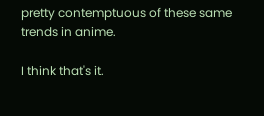pretty contemptuous of these same trends in anime.

I think that's it.